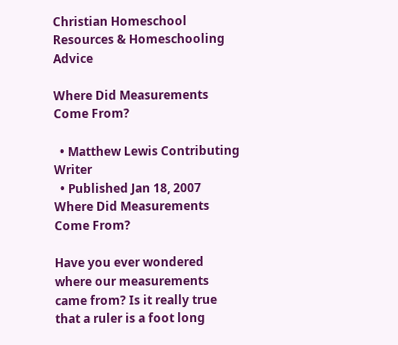Christian Homeschool Resources & Homeschooling Advice

Where Did Measurements Come From?

  • Matthew Lewis Contributing Writer
  • Published Jan 18, 2007
Where Did Measurements Come From?

Have you ever wondered where our measurements came from? Is it really true that a ruler is a foot long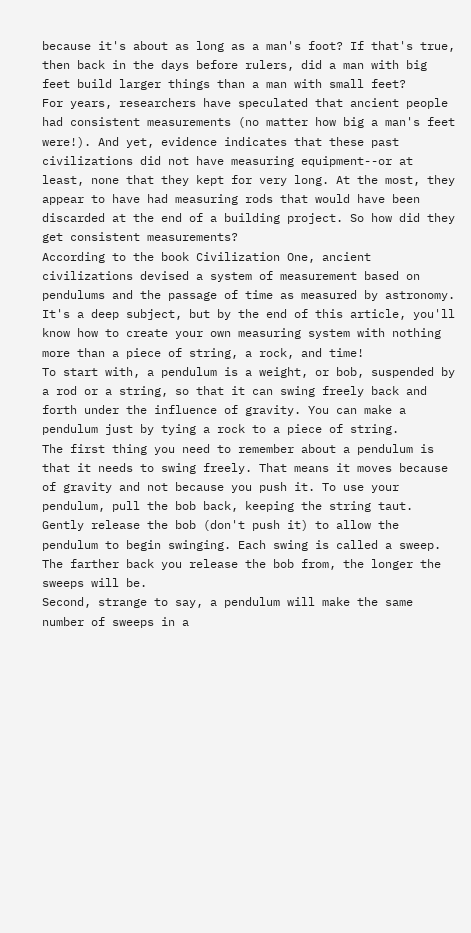because it's about as long as a man's foot? If that's true, then back in the days before rulers, did a man with big feet build larger things than a man with small feet?
For years, researchers have speculated that ancient people had consistent measurements (no matter how big a man's feet were!). And yet, evidence indicates that these past civilizations did not have measuring equipment--or at least, none that they kept for very long. At the most, they appear to have had measuring rods that would have been discarded at the end of a building project. So how did they get consistent measurements?
According to the book Civilization One, ancient civilizations devised a system of measurement based on pendulums and the passage of time as measured by astronomy. It's a deep subject, but by the end of this article, you'll know how to create your own measuring system with nothing more than a piece of string, a rock, and time!
To start with, a pendulum is a weight, or bob, suspended by a rod or a string, so that it can swing freely back and forth under the influence of gravity. You can make a pendulum just by tying a rock to a piece of string.
The first thing you need to remember about a pendulum is that it needs to swing freely. That means it moves because of gravity and not because you push it. To use your pendulum, pull the bob back, keeping the string taut. Gently release the bob (don't push it) to allow the pendulum to begin swinging. Each swing is called a sweep. The farther back you release the bob from, the longer the sweeps will be.
Second, strange to say, a pendulum will make the same number of sweeps in a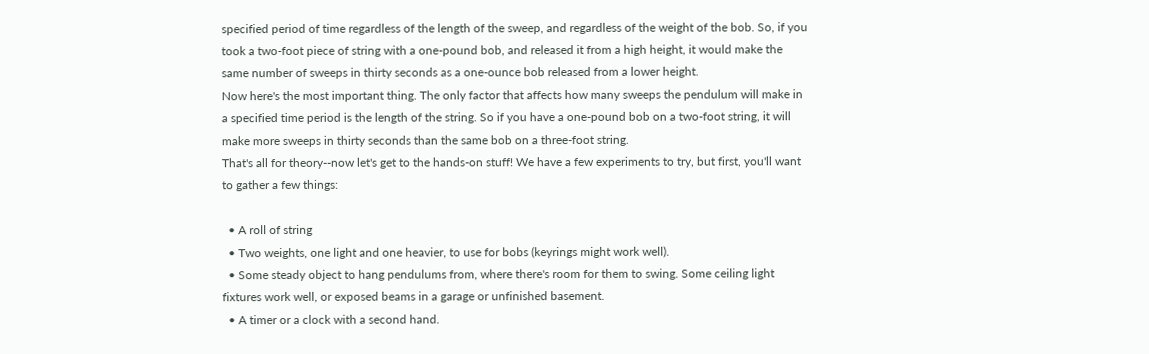specified period of time regardless of the length of the sweep, and regardless of the weight of the bob. So, if you took a two-foot piece of string with a one-pound bob, and released it from a high height, it would make the same number of sweeps in thirty seconds as a one-ounce bob released from a lower height.
Now here's the most important thing. The only factor that affects how many sweeps the pendulum will make in a specified time period is the length of the string. So if you have a one-pound bob on a two-foot string, it will make more sweeps in thirty seconds than the same bob on a three-foot string.
That's all for theory--now let's get to the hands-on stuff! We have a few experiments to try, but first, you'll want to gather a few things:

  • A roll of string
  • Two weights, one light and one heavier, to use for bobs (keyrings might work well).
  • Some steady object to hang pendulums from, where there's room for them to swing. Some ceiling light fixtures work well, or exposed beams in a garage or unfinished basement.
  • A timer or a clock with a second hand.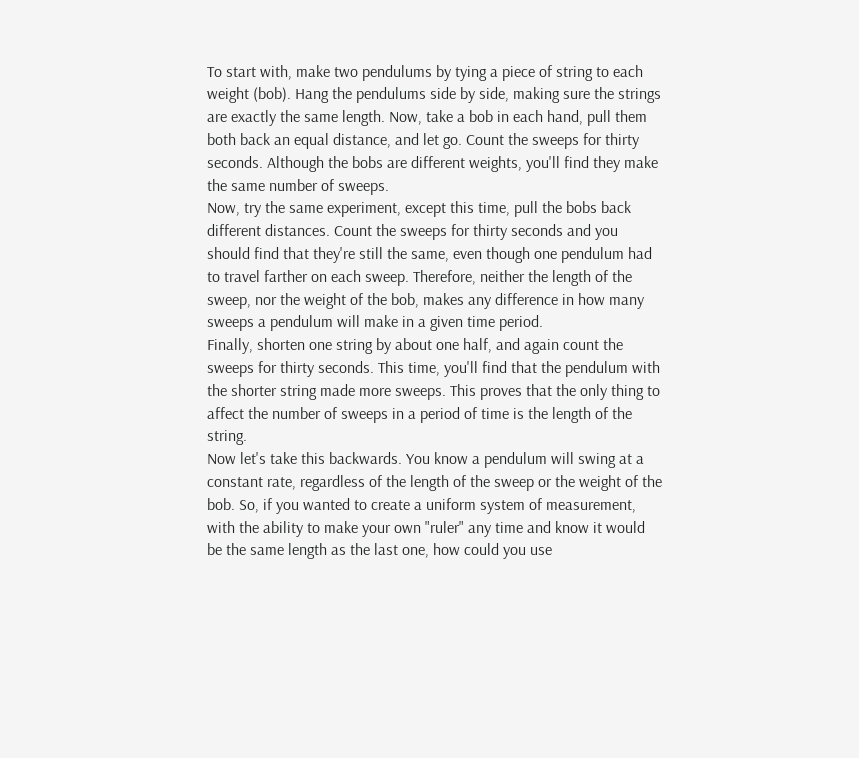To start with, make two pendulums by tying a piece of string to each weight (bob). Hang the pendulums side by side, making sure the strings are exactly the same length. Now, take a bob in each hand, pull them both back an equal distance, and let go. Count the sweeps for thirty seconds. Although the bobs are different weights, you'll find they make the same number of sweeps.
Now, try the same experiment, except this time, pull the bobs back different distances. Count the sweeps for thirty seconds and you should find that they're still the same, even though one pendulum had to travel farther on each sweep. Therefore, neither the length of the sweep, nor the weight of the bob, makes any difference in how many sweeps a pendulum will make in a given time period.
Finally, shorten one string by about one half, and again count the sweeps for thirty seconds. This time, you'll find that the pendulum with the shorter string made more sweeps. This proves that the only thing to affect the number of sweeps in a period of time is the length of the string.
Now let's take this backwards. You know a pendulum will swing at a constant rate, regardless of the length of the sweep or the weight of the bob. So, if you wanted to create a uniform system of measurement, with the ability to make your own "ruler" any time and know it would be the same length as the last one, how could you use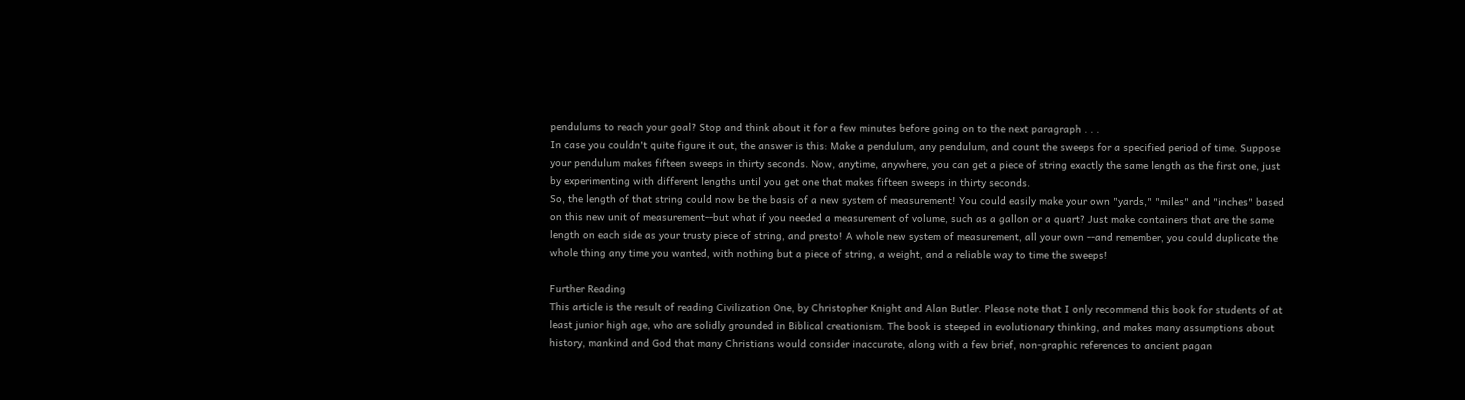pendulums to reach your goal? Stop and think about it for a few minutes before going on to the next paragraph . . .
In case you couldn't quite figure it out, the answer is this: Make a pendulum, any pendulum, and count the sweeps for a specified period of time. Suppose your pendulum makes fifteen sweeps in thirty seconds. Now, anytime, anywhere, you can get a piece of string exactly the same length as the first one, just by experimenting with different lengths until you get one that makes fifteen sweeps in thirty seconds.
So, the length of that string could now be the basis of a new system of measurement! You could easily make your own "yards," "miles" and "inches" based on this new unit of measurement--but what if you needed a measurement of volume, such as a gallon or a quart? Just make containers that are the same length on each side as your trusty piece of string, and presto! A whole new system of measurement, all your own --and remember, you could duplicate the whole thing any time you wanted, with nothing but a piece of string, a weight, and a reliable way to time the sweeps!

Further Reading
This article is the result of reading Civilization One, by Christopher Knight and Alan Butler. Please note that I only recommend this book for students of at least junior high age, who are solidly grounded in Biblical creationism. The book is steeped in evolutionary thinking, and makes many assumptions about history, mankind and God that many Christians would consider inaccurate, along with a few brief, non-graphic references to ancient pagan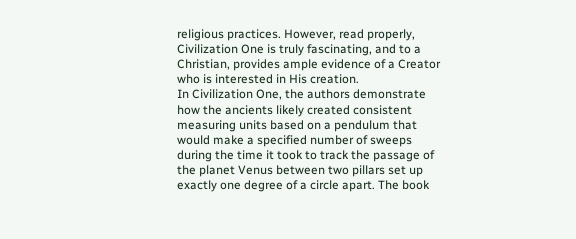religious practices. However, read properly, Civilization One is truly fascinating, and to a Christian, provides ample evidence of a Creator who is interested in His creation.
In Civilization One, the authors demonstrate how the ancients likely created consistent measuring units based on a pendulum that would make a specified number of sweeps during the time it took to track the passage of the planet Venus between two pillars set up exactly one degree of a circle apart. The book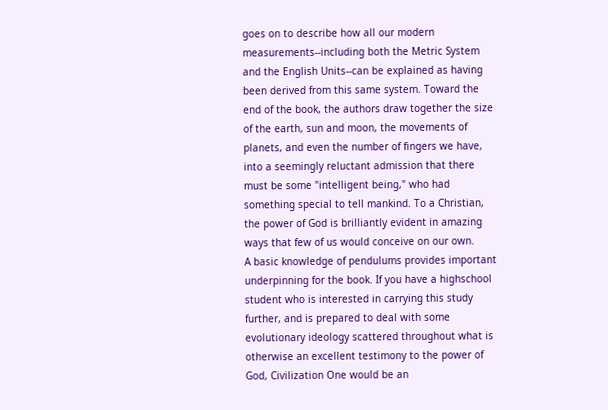goes on to describe how all our modern measurements--including both the Metric System and the English Units--can be explained as having been derived from this same system. Toward the end of the book, the authors draw together the size of the earth, sun and moon, the movements of planets, and even the number of fingers we have, into a seemingly reluctant admission that there must be some "intelligent being," who had something special to tell mankind. To a Christian, the power of God is brilliantly evident in amazing ways that few of us would conceive on our own.
A basic knowledge of pendulums provides important underpinning for the book. If you have a highschool student who is interested in carrying this study further, and is prepared to deal with some evolutionary ideology scattered throughout what is otherwise an excellent testimony to the power of God, Civilization One would be an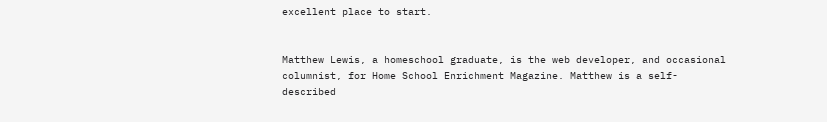excellent place to start.


Matthew Lewis, a homeschool graduate, is the web developer, and occasional columnist, for Home School Enrichment Magazine. Matthew is a self-described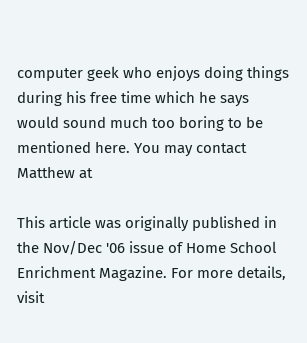computer geek who enjoys doing things during his free time which he says would sound much too boring to be mentioned here. You may contact Matthew at

This article was originally published in the Nov/Dec '06 issue of Home School Enrichment Magazine. For more details, visit